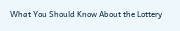What You Should Know About the Lottery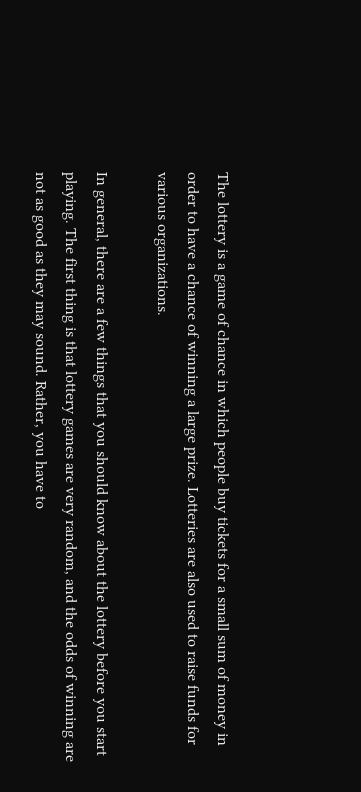The lottery is a game of chance in which people buy tickets for a small sum of money in order to have a chance of winning a large prize. Lotteries are also used to raise funds for various organizations.

In general, there are a few things that you should know about the lottery before you start playing. The first thing is that lottery games are very random, and the odds of winning are not as good as they may sound. Rather, you have to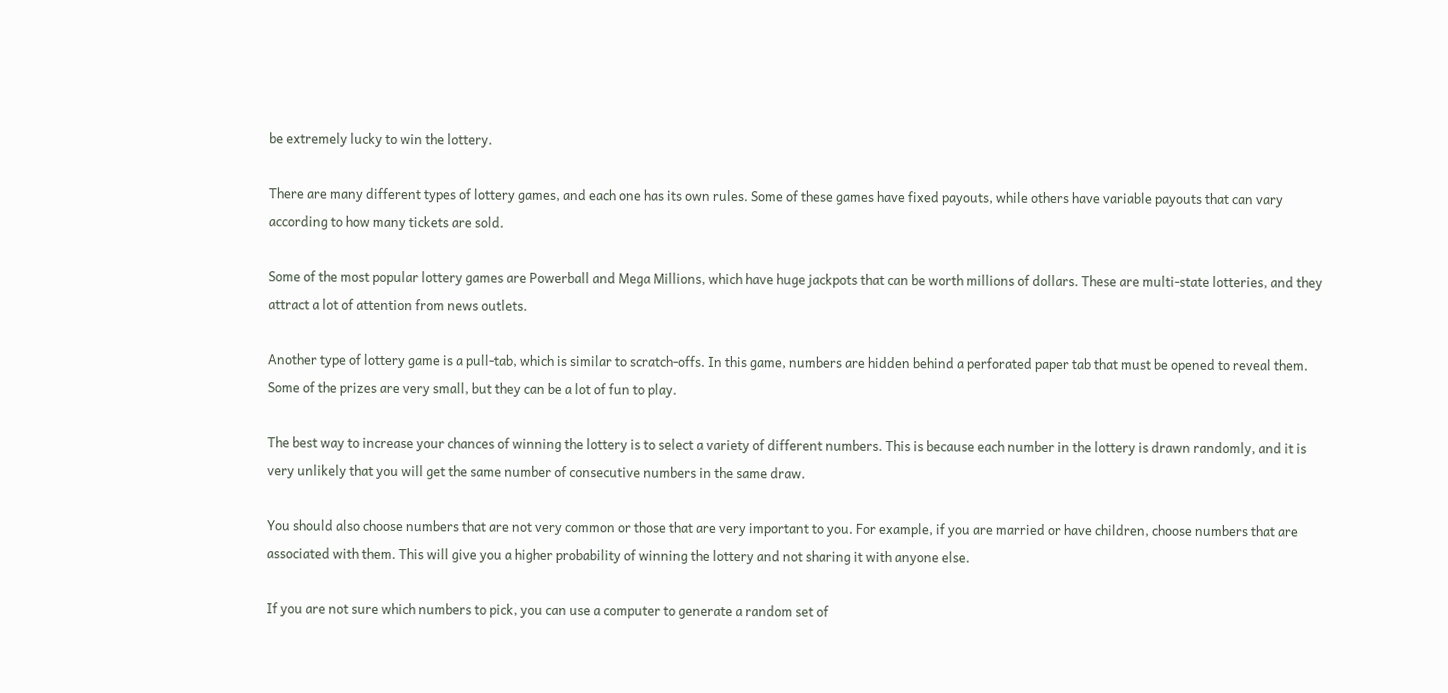be extremely lucky to win the lottery.

There are many different types of lottery games, and each one has its own rules. Some of these games have fixed payouts, while others have variable payouts that can vary according to how many tickets are sold.

Some of the most popular lottery games are Powerball and Mega Millions, which have huge jackpots that can be worth millions of dollars. These are multi-state lotteries, and they attract a lot of attention from news outlets.

Another type of lottery game is a pull-tab, which is similar to scratch-offs. In this game, numbers are hidden behind a perforated paper tab that must be opened to reveal them. Some of the prizes are very small, but they can be a lot of fun to play.

The best way to increase your chances of winning the lottery is to select a variety of different numbers. This is because each number in the lottery is drawn randomly, and it is very unlikely that you will get the same number of consecutive numbers in the same draw.

You should also choose numbers that are not very common or those that are very important to you. For example, if you are married or have children, choose numbers that are associated with them. This will give you a higher probability of winning the lottery and not sharing it with anyone else.

If you are not sure which numbers to pick, you can use a computer to generate a random set of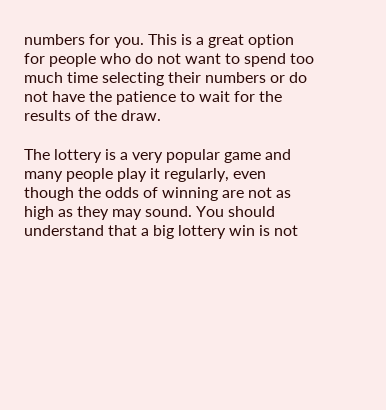numbers for you. This is a great option for people who do not want to spend too much time selecting their numbers or do not have the patience to wait for the results of the draw.

The lottery is a very popular game and many people play it regularly, even though the odds of winning are not as high as they may sound. You should understand that a big lottery win is not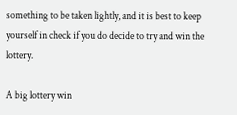something to be taken lightly, and it is best to keep yourself in check if you do decide to try and win the lottery.

A big lottery win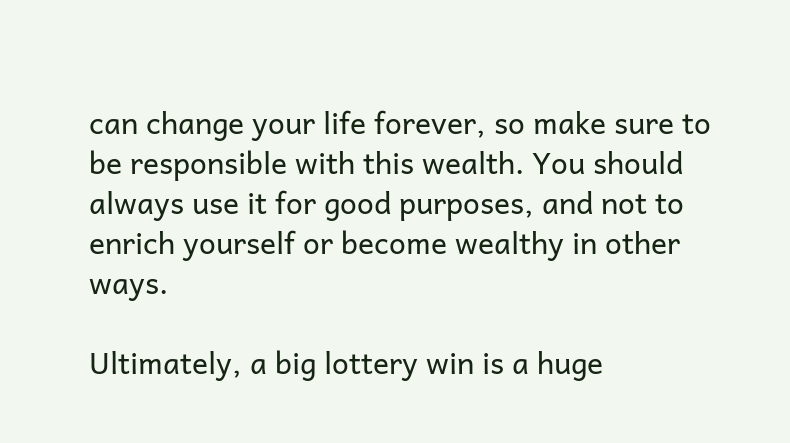can change your life forever, so make sure to be responsible with this wealth. You should always use it for good purposes, and not to enrich yourself or become wealthy in other ways.

Ultimately, a big lottery win is a huge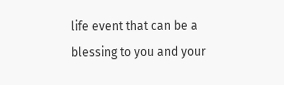life event that can be a blessing to you and your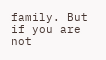family. But if you are not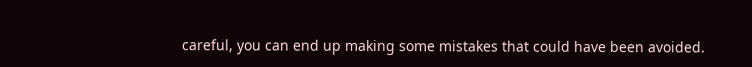careful, you can end up making some mistakes that could have been avoided.